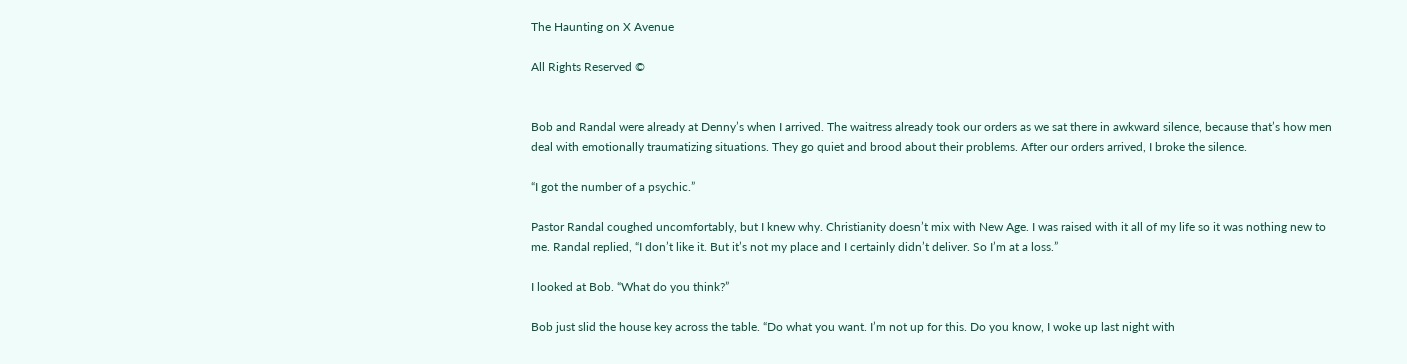The Haunting on X Avenue

All Rights Reserved ©


Bob and Randal were already at Denny’s when I arrived. The waitress already took our orders as we sat there in awkward silence, because that’s how men deal with emotionally traumatizing situations. They go quiet and brood about their problems. After our orders arrived, I broke the silence.

“I got the number of a psychic.”

Pastor Randal coughed uncomfortably, but I knew why. Christianity doesn’t mix with New Age. I was raised with it all of my life so it was nothing new to me. Randal replied, “I don’t like it. But it’s not my place and I certainly didn’t deliver. So I’m at a loss.”

I looked at Bob. “What do you think?”

Bob just slid the house key across the table. “Do what you want. I’m not up for this. Do you know, I woke up last night with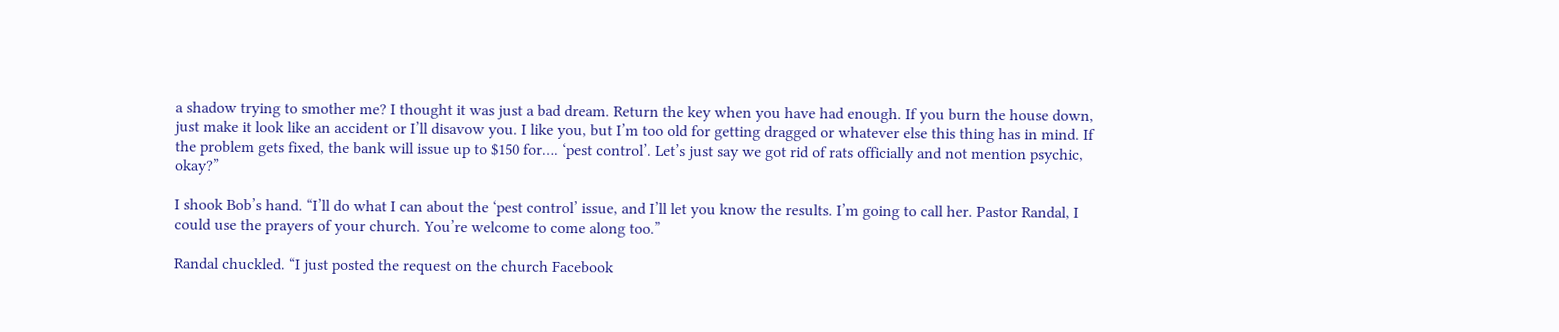a shadow trying to smother me? I thought it was just a bad dream. Return the key when you have had enough. If you burn the house down, just make it look like an accident or I’ll disavow you. I like you, but I’m too old for getting dragged or whatever else this thing has in mind. If the problem gets fixed, the bank will issue up to $150 for…. ‘pest control’. Let’s just say we got rid of rats officially and not mention psychic, okay?”

I shook Bob’s hand. “I’ll do what I can about the ‘pest control’ issue, and I’ll let you know the results. I’m going to call her. Pastor Randal, I could use the prayers of your church. You’re welcome to come along too.”

Randal chuckled. “I just posted the request on the church Facebook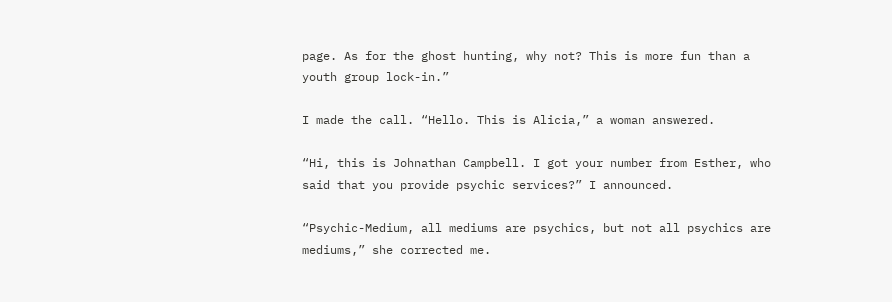page. As for the ghost hunting, why not? This is more fun than a youth group lock-in.”

I made the call. “Hello. This is Alicia,” a woman answered.

“Hi, this is Johnathan Campbell. I got your number from Esther, who said that you provide psychic services?” I announced.

“Psychic-Medium, all mediums are psychics, but not all psychics are mediums,” she corrected me.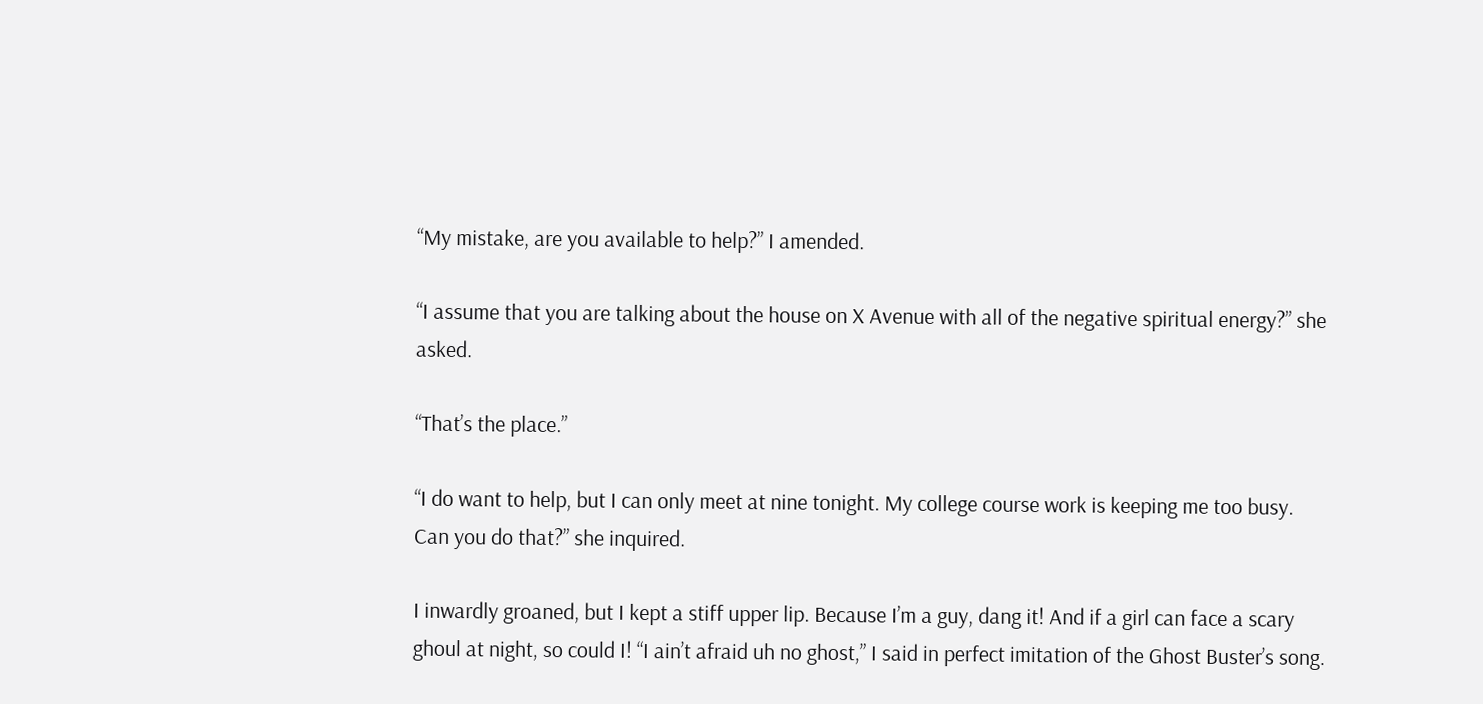“My mistake, are you available to help?” I amended.

“I assume that you are talking about the house on X Avenue with all of the negative spiritual energy?” she asked.

“That’s the place.”

“I do want to help, but I can only meet at nine tonight. My college course work is keeping me too busy. Can you do that?” she inquired.

I inwardly groaned, but I kept a stiff upper lip. Because I’m a guy, dang it! And if a girl can face a scary ghoul at night, so could I! “I ain’t afraid uh no ghost,” I said in perfect imitation of the Ghost Buster’s song.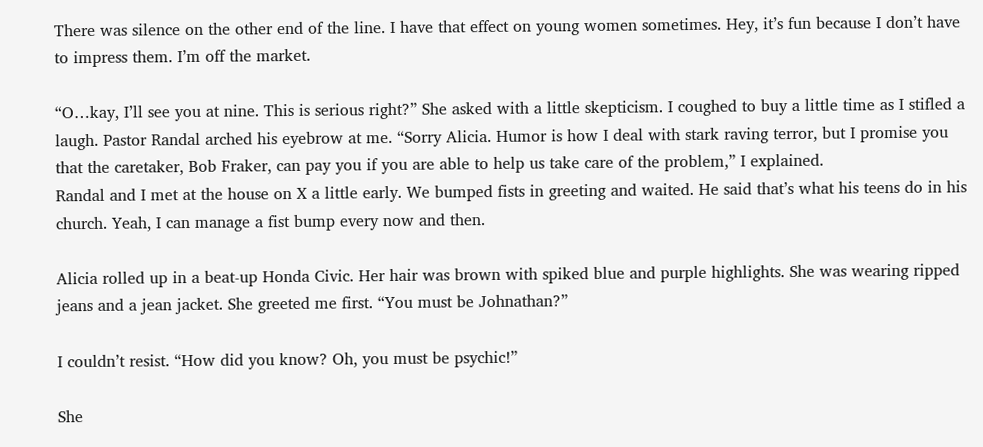There was silence on the other end of the line. I have that effect on young women sometimes. Hey, it’s fun because I don’t have to impress them. I’m off the market.

“O…kay, I’ll see you at nine. This is serious right?” She asked with a little skepticism. I coughed to buy a little time as I stifled a laugh. Pastor Randal arched his eyebrow at me. “Sorry Alicia. Humor is how I deal with stark raving terror, but I promise you that the caretaker, Bob Fraker, can pay you if you are able to help us take care of the problem,” I explained.
Randal and I met at the house on X a little early. We bumped fists in greeting and waited. He said that’s what his teens do in his church. Yeah, I can manage a fist bump every now and then.

Alicia rolled up in a beat-up Honda Civic. Her hair was brown with spiked blue and purple highlights. She was wearing ripped jeans and a jean jacket. She greeted me first. “You must be Johnathan?”

I couldn’t resist. “How did you know? Oh, you must be psychic!”

She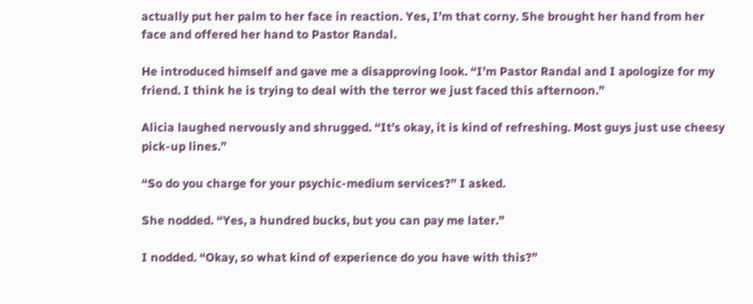actually put her palm to her face in reaction. Yes, I’m that corny. She brought her hand from her face and offered her hand to Pastor Randal.

He introduced himself and gave me a disapproving look. “I’m Pastor Randal and I apologize for my friend. I think he is trying to deal with the terror we just faced this afternoon.”

Alicia laughed nervously and shrugged. “It’s okay, it is kind of refreshing. Most guys just use cheesy pick-up lines.”

“So do you charge for your psychic-medium services?” I asked.

She nodded. “Yes, a hundred bucks, but you can pay me later.”

I nodded. “Okay, so what kind of experience do you have with this?”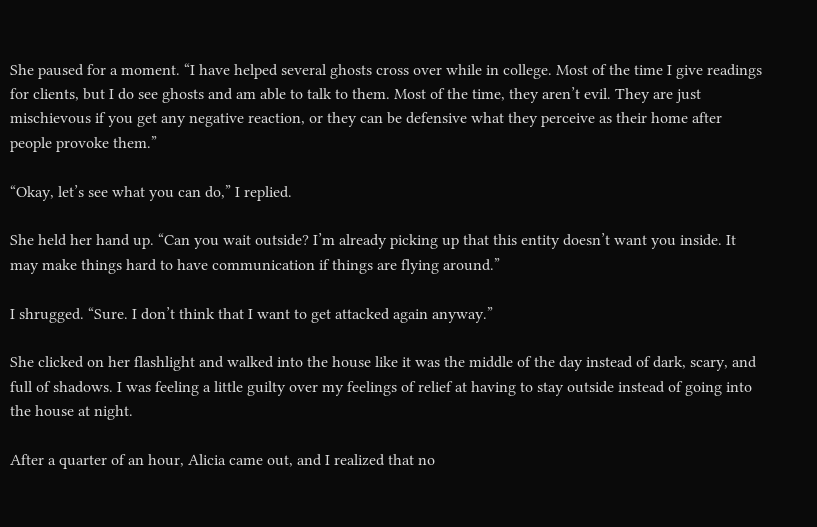She paused for a moment. “I have helped several ghosts cross over while in college. Most of the time I give readings for clients, but I do see ghosts and am able to talk to them. Most of the time, they aren’t evil. They are just mischievous if you get any negative reaction, or they can be defensive what they perceive as their home after people provoke them.”

“Okay, let’s see what you can do,” I replied.

She held her hand up. “Can you wait outside? I’m already picking up that this entity doesn’t want you inside. It may make things hard to have communication if things are flying around.”

I shrugged. “Sure. I don’t think that I want to get attacked again anyway.”

She clicked on her flashlight and walked into the house like it was the middle of the day instead of dark, scary, and full of shadows. I was feeling a little guilty over my feelings of relief at having to stay outside instead of going into the house at night.

After a quarter of an hour, Alicia came out, and I realized that no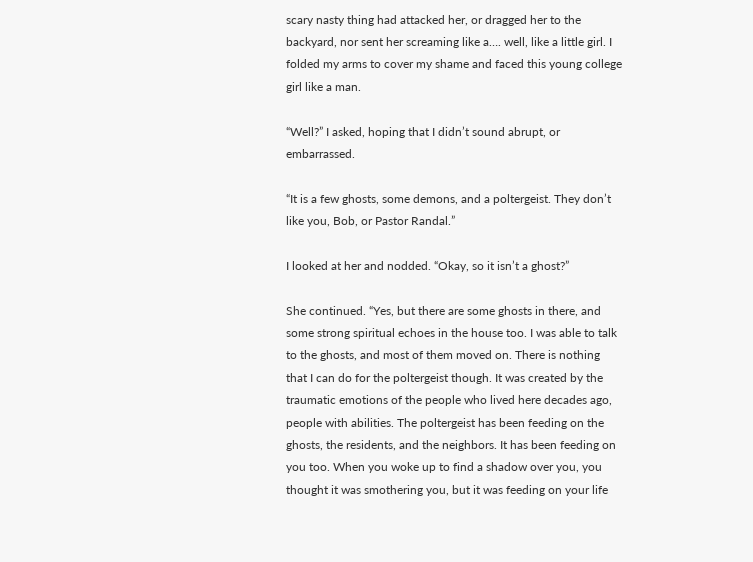scary nasty thing had attacked her, or dragged her to the backyard, nor sent her screaming like a…. well, like a little girl. I folded my arms to cover my shame and faced this young college girl like a man.

“Well?” I asked, hoping that I didn’t sound abrupt, or embarrassed.

“It is a few ghosts, some demons, and a poltergeist. They don’t like you, Bob, or Pastor Randal.”

I looked at her and nodded. “Okay, so it isn’t a ghost?”

She continued. “Yes, but there are some ghosts in there, and some strong spiritual echoes in the house too. I was able to talk to the ghosts, and most of them moved on. There is nothing that I can do for the poltergeist though. It was created by the traumatic emotions of the people who lived here decades ago, people with abilities. The poltergeist has been feeding on the ghosts, the residents, and the neighbors. It has been feeding on you too. When you woke up to find a shadow over you, you thought it was smothering you, but it was feeding on your life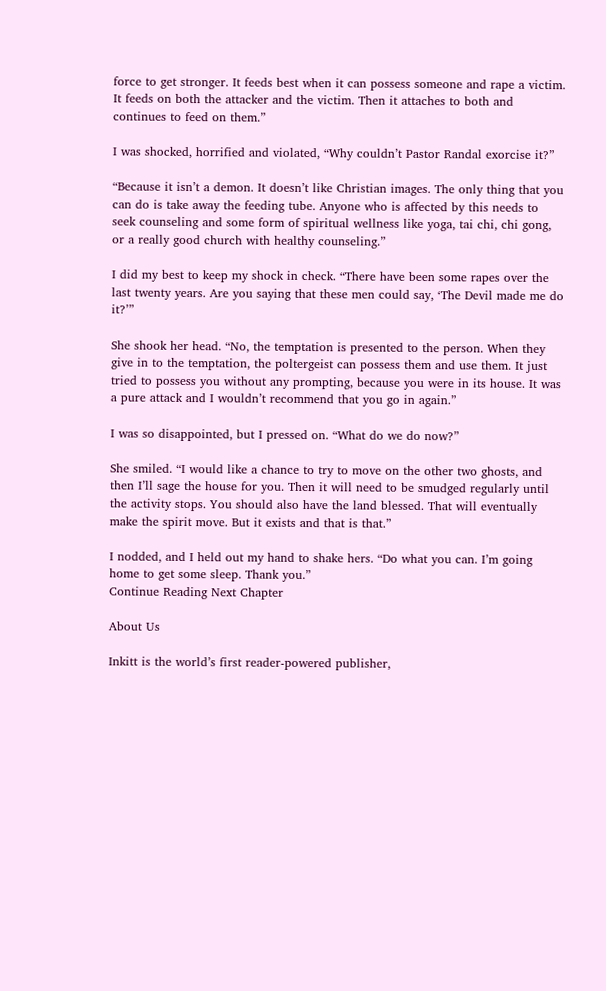force to get stronger. It feeds best when it can possess someone and rape a victim. It feeds on both the attacker and the victim. Then it attaches to both and continues to feed on them.”

I was shocked, horrified and violated, “Why couldn’t Pastor Randal exorcise it?”

“Because it isn’t a demon. It doesn’t like Christian images. The only thing that you can do is take away the feeding tube. Anyone who is affected by this needs to seek counseling and some form of spiritual wellness like yoga, tai chi, chi gong, or a really good church with healthy counseling.”

I did my best to keep my shock in check. “There have been some rapes over the last twenty years. Are you saying that these men could say, ‘The Devil made me do it?’”

She shook her head. “No, the temptation is presented to the person. When they give in to the temptation, the poltergeist can possess them and use them. It just tried to possess you without any prompting, because you were in its house. It was a pure attack and I wouldn’t recommend that you go in again.”

I was so disappointed, but I pressed on. “What do we do now?”

She smiled. “I would like a chance to try to move on the other two ghosts, and then I’ll sage the house for you. Then it will need to be smudged regularly until the activity stops. You should also have the land blessed. That will eventually make the spirit move. But it exists and that is that.”

I nodded, and I held out my hand to shake hers. “Do what you can. I’m going home to get some sleep. Thank you.”
Continue Reading Next Chapter

About Us

Inkitt is the world’s first reader-powered publisher,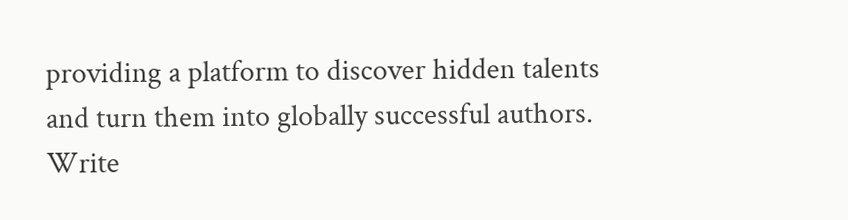providing a platform to discover hidden talents and turn them into globally successful authors. Write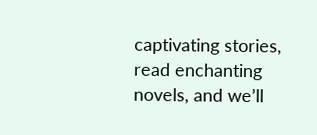captivating stories, read enchanting novels, and we’ll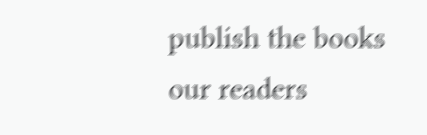publish the books our readers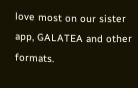love most on our sister app, GALATEA and other formats.